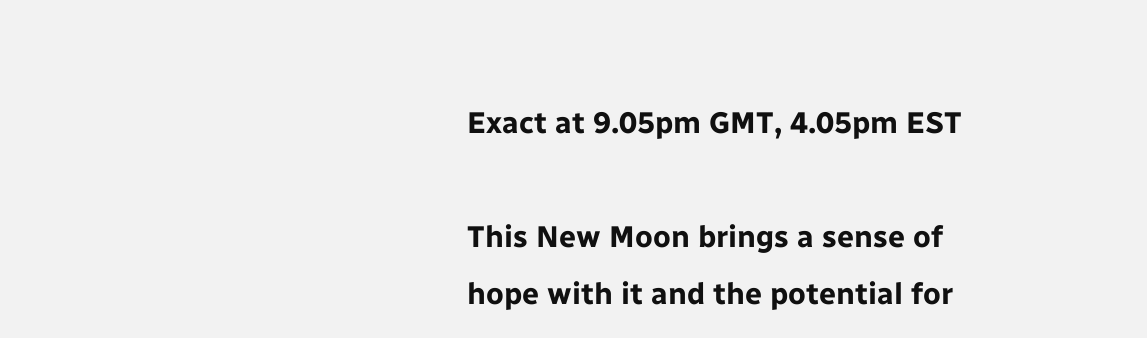Exact at 9.05pm GMT, 4.05pm EST

This New Moon brings a sense of hope with it and the potential for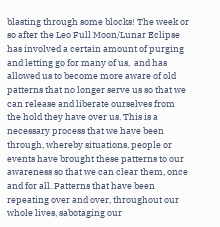blasting through some blocks! The week or so after the Leo Full Moon/Lunar Eclipse has involved a certain amount of purging and letting go for many of us,  and has allowed us to become more aware of old patterns that no longer serve us so that we can release and liberate ourselves from the hold they have over us. This is a necessary process that we have been through, whereby situations, people or events have brought these patterns to our awareness so that we can clear them, once and for all. Patterns that have been repeating over and over, throughout our whole lives, sabotaging our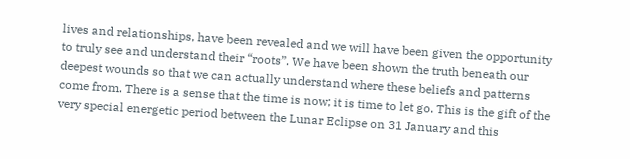lives and relationships, have been revealed and we will have been given the opportunity to truly see and understand their “roots”. We have been shown the truth beneath our deepest wounds so that we can actually understand where these beliefs and patterns come from. There is a sense that the time is now; it is time to let go. This is the gift of the very special energetic period between the Lunar Eclipse on 31 January and this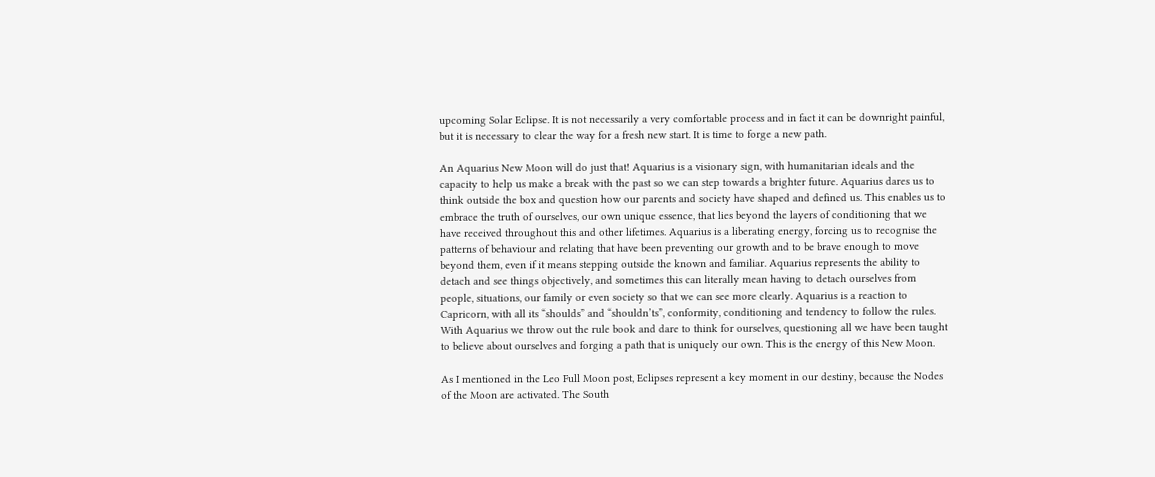upcoming Solar Eclipse. It is not necessarily a very comfortable process and in fact it can be downright painful, but it is necessary to clear the way for a fresh new start. It is time to forge a new path.

An Aquarius New Moon will do just that! Aquarius is a visionary sign, with humanitarian ideals and the capacity to help us make a break with the past so we can step towards a brighter future. Aquarius dares us to think outside the box and question how our parents and society have shaped and defined us. This enables us to embrace the truth of ourselves, our own unique essence, that lies beyond the layers of conditioning that we have received throughout this and other lifetimes. Aquarius is a liberating energy, forcing us to recognise the patterns of behaviour and relating that have been preventing our growth and to be brave enough to move beyond them, even if it means stepping outside the known and familiar. Aquarius represents the ability to detach and see things objectively, and sometimes this can literally mean having to detach ourselves from people, situations, our family or even society so that we can see more clearly. Aquarius is a reaction to Capricorn, with all its “shoulds” and “shouldn’ts”, conformity, conditioning and tendency to follow the rules. With Aquarius we throw out the rule book and dare to think for ourselves, questioning all we have been taught to believe about ourselves and forging a path that is uniquely our own. This is the energy of this New Moon.

As I mentioned in the Leo Full Moon post, Eclipses represent a key moment in our destiny, because the Nodes of the Moon are activated. The South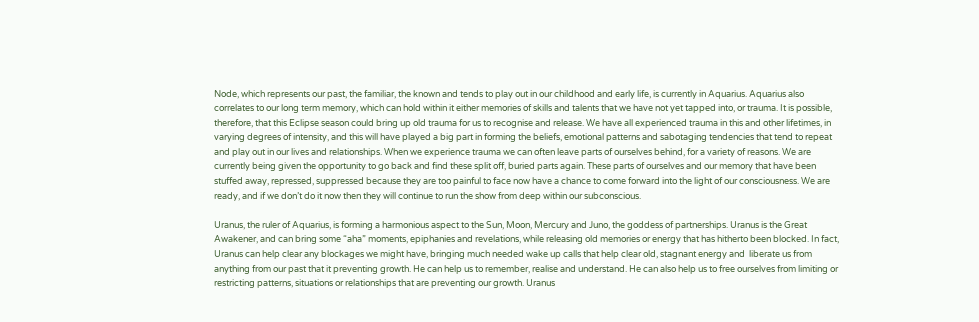Node, which represents our past, the familiar, the known and tends to play out in our childhood and early life, is currently in Aquarius. Aquarius also correlates to our long term memory, which can hold within it either memories of skills and talents that we have not yet tapped into, or trauma. It is possible, therefore, that this Eclipse season could bring up old trauma for us to recognise and release. We have all experienced trauma in this and other lifetimes, in varying degrees of intensity, and this will have played a big part in forming the beliefs, emotional patterns and sabotaging tendencies that tend to repeat and play out in our lives and relationships. When we experience trauma we can often leave parts of ourselves behind, for a variety of reasons. We are currently being given the opportunity to go back and find these split off, buried parts again. These parts of ourselves and our memory that have been stuffed away, repressed, suppressed because they are too painful to face now have a chance to come forward into the light of our consciousness. We are ready, and if we don’t do it now then they will continue to run the show from deep within our subconscious.

Uranus, the ruler of Aquarius, is forming a harmonious aspect to the Sun, Moon, Mercury and Juno, the goddess of partnerships. Uranus is the Great Awakener, and can bring some “aha” moments, epiphanies and revelations, while releasing old memories or energy that has hitherto been blocked. In fact, Uranus can help clear any blockages we might have, bringing much needed wake up calls that help clear old, stagnant energy and  liberate us from anything from our past that it preventing growth. He can help us to remember, realise and understand. He can also help us to free ourselves from limiting or restricting patterns, situations or relationships that are preventing our growth. Uranus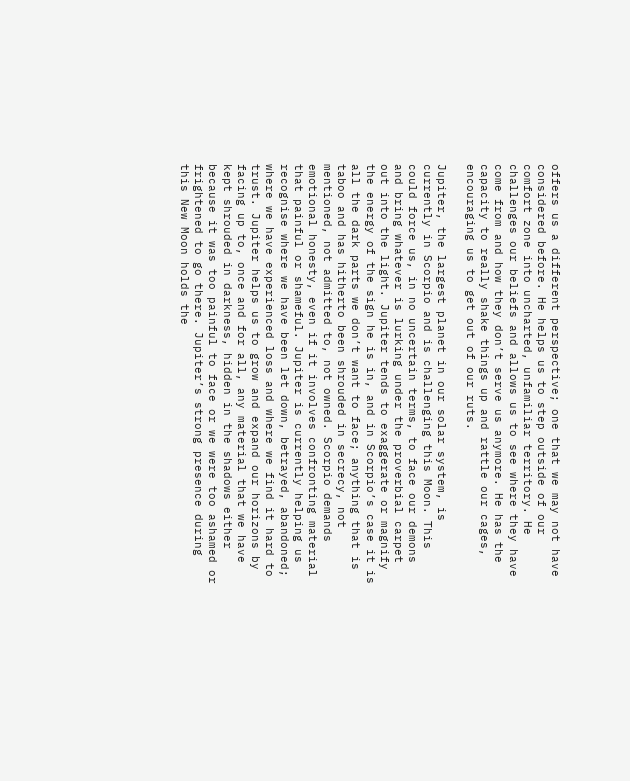offers us a different perspective; one that we may not have considered before. He helps us to step outside of our comfort zone into uncharted, unfamiliar territory. He challenges our beliefs and allows us to see where they have come from and how they don’t serve us anymore. He has the capacity to really shake things up and rattle our cages, encouraging us to get out of our ruts.

Jupiter, the largest planet in our solar system, is currently in Scorpio and is challenging this Moon. This could force us, in no uncertain terms, to face our demons and bring whatever is lurking under the proverbial carpet out into the light. Jupiter tends to exaggerate or magnify the energy of the sign he is in, and in Scorpio’s case it is all the dark parts we don’t want to face; anything that is taboo and has hitherto been shrouded in secrecy, not mentioned, not admitted to, not owned. Scorpio demands emotional honesty, even if it involves confronting material that painful or shameful. Jupiter is currently helping us recognise where we have been let down, betrayed, abandoned; where we have experienced loss and where we find it hard to trust. Jupiter helps us to grow and expand our horizons by facing up to, once and for all, any material that we have kept shrouded in darkness, hidden in the shadows either because it was too painful to face or we were too ashamed or frightened to go there. Jupiter’s strong presence during this New Moon holds the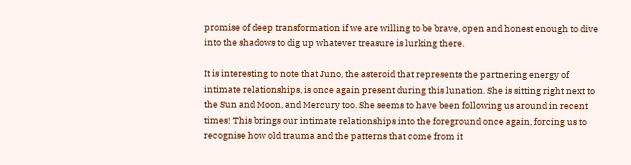promise of deep transformation if we are willing to be brave, open and honest enough to dive into the shadows to dig up whatever treasure is lurking there.

It is interesting to note that Juno, the asteroid that represents the partnering energy of intimate relationships, is once again present during this lunation. She is sitting right next to the Sun and Moon, and Mercury too. She seems to have been following us around in recent times! This brings our intimate relationships into the foreground once again, forcing us to recognise how old trauma and the patterns that come from it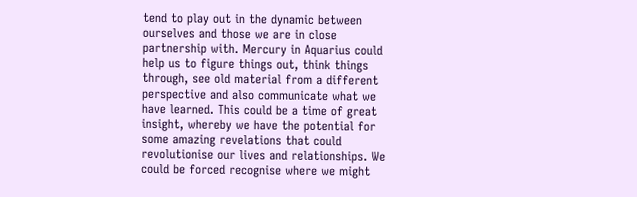tend to play out in the dynamic between ourselves and those we are in close partnership with. Mercury in Aquarius could help us to figure things out, think things through, see old material from a different perspective and also communicate what we have learned. This could be a time of great insight, whereby we have the potential for some amazing revelations that could revolutionise our lives and relationships. We could be forced recognise where we might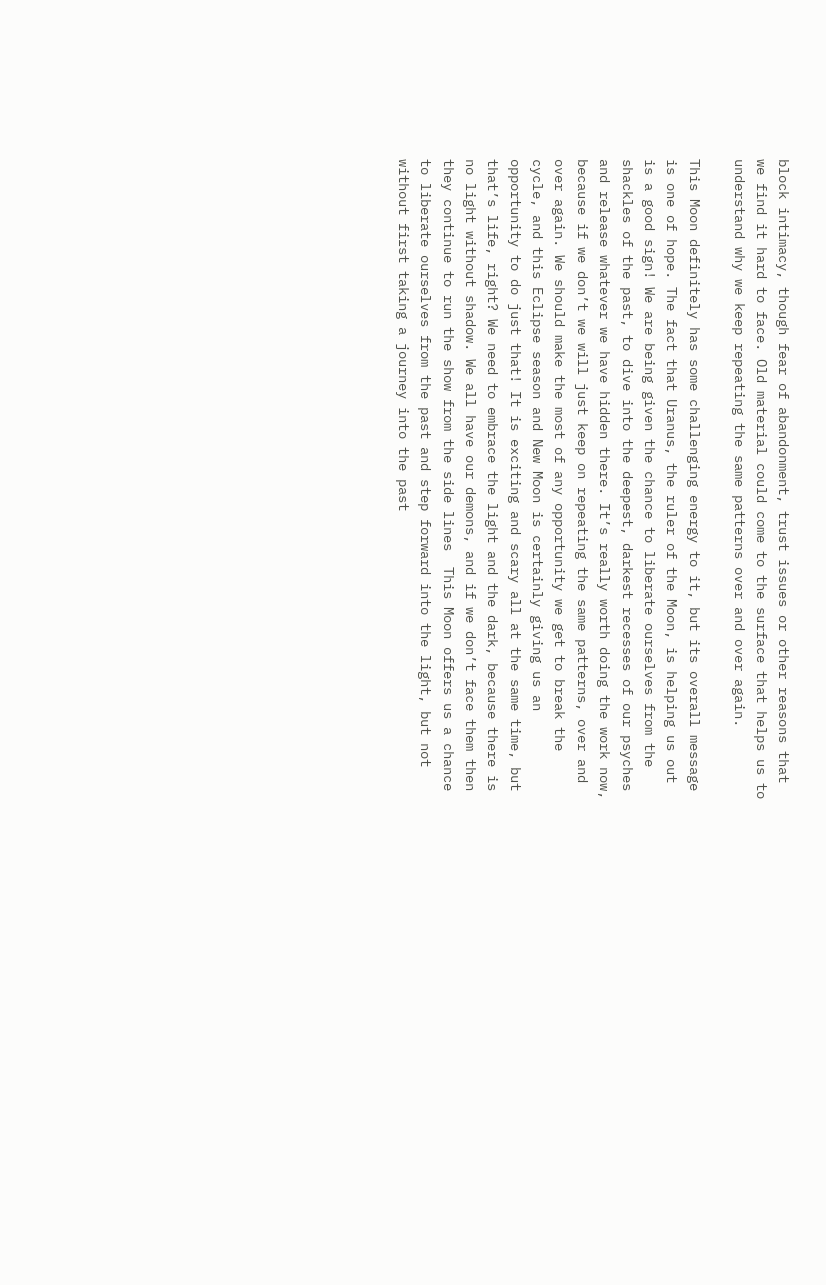block intimacy, though fear of abandonment, trust issues or other reasons that we find it hard to face. Old material could come to the surface that helps us to understand why we keep repeating the same patterns over and over again.

This Moon definitely has some challenging energy to it, but its overall message is one of hope. The fact that Uranus, the ruler of the Moon, is helping us out is a good sign! We are being given the chance to liberate ourselves from the shackles of the past, to dive into the deepest, darkest recesses of our psyches and release whatever we have hidden there. It’s really worth doing the work now, because if we don’t we will just keep on repeating the same patterns, over and over again. We should make the most of any opportunity we get to break the cycle, and this Eclipse season and New Moon is certainly giving us an opportunity to do just that! It is exciting and scary all at the same time, but that’s life, right? We need to embrace the light and the dark, because there is no light without shadow. We all have our demons, and if we don’t face them then they continue to run the show from the side lines  This Moon offers us a chance to liberate ourselves from the past and step forward into the light, but not without first taking a journey into the past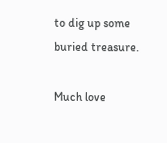to dig up some buried treasure.

Much love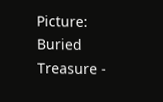Picture: Buried Treasure -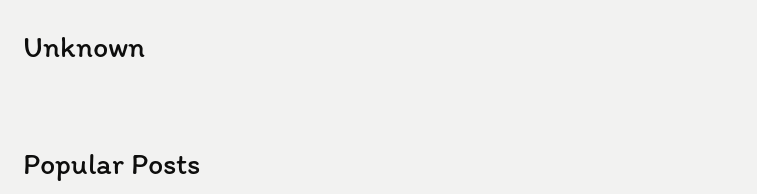Unknown


Popular Posts